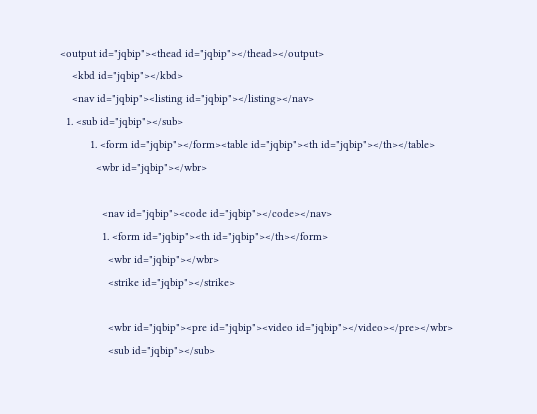<output id="jqbip"><thead id="jqbip"></thead></output>
    <kbd id="jqbip"></kbd>
    <nav id="jqbip"><listing id="jqbip"></listing></nav>
  1. <sub id="jqbip"></sub>
          1. <form id="jqbip"></form><table id="jqbip"><th id="jqbip"></th></table>
            <wbr id="jqbip"></wbr>

              <nav id="jqbip"><code id="jqbip"></code></nav>
              1. <form id="jqbip"><th id="jqbip"></th></form>
                <wbr id="jqbip"></wbr>
                <strike id="jqbip"></strike>

                <wbr id="jqbip"><pre id="jqbip"><video id="jqbip"></video></pre></wbr>
                <sub id="jqbip"></sub>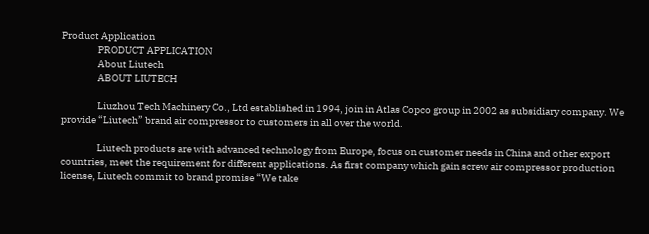Product Application
                  PRODUCT APPLICATION
                  About Liutech
                  ABOUT LIUTECH

                  Liuzhou Tech Machinery Co., Ltd established in 1994, join in Atlas Copco group in 2002 as subsidiary company. We provide “Liutech” brand air compressor to customers in all over the world.

                  Liutech products are with advanced technology from Europe, focus on customer needs in China and other export countries, meet the requirement for different applications. As first company which gain screw air compressor production license, Liutech commit to brand promise “We take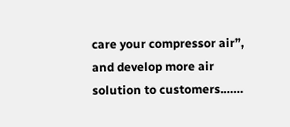care your compressor air”, and develop more air solution to customers.……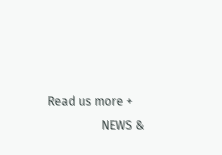Read us more +
                  NEWS &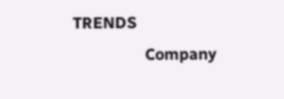TRENDS
                  Company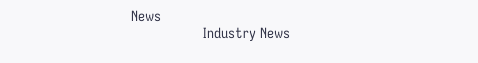News
                  Industry News